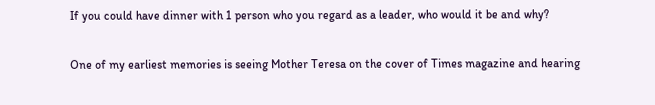If you could have dinner with 1 person who you regard as a leader, who would it be and why?

One of my earliest memories is seeing Mother Teresa on the cover of Times magazine and hearing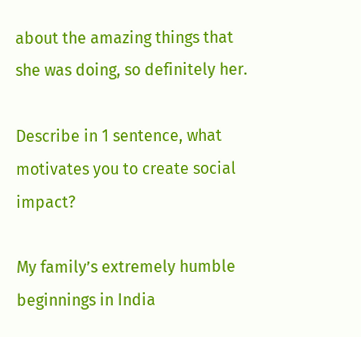about the amazing things that she was doing, so definitely her.

Describe in 1 sentence, what motivates you to create social impact?

My family’s extremely humble beginnings in India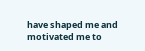have shaped me and motivated me to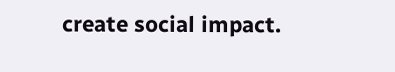create social impact.